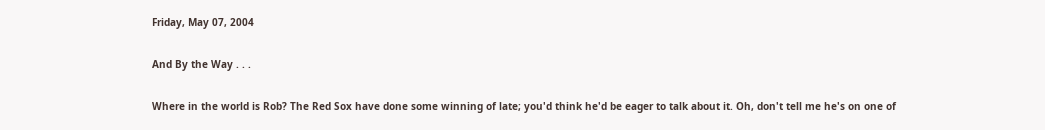Friday, May 07, 2004

And By the Way . . .

Where in the world is Rob? The Red Sox have done some winning of late; you'd think he'd be eager to talk about it. Oh, don't tell me he's on one of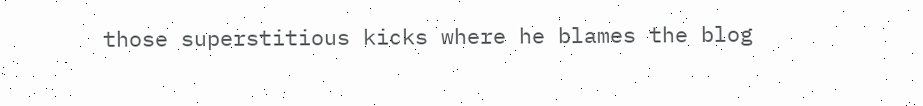those superstitious kicks where he blames the blog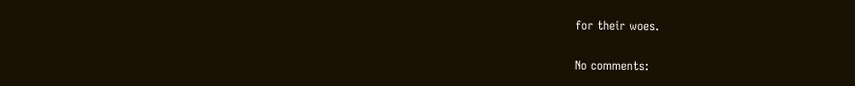for their woes.

No comments: